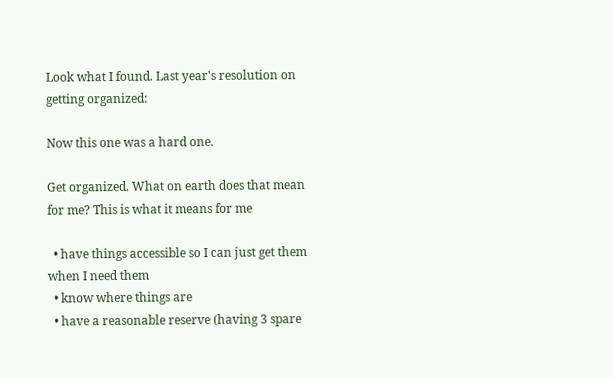Look what I found. Last year's resolution on getting organized:

Now this one was a hard one.

Get organized. What on earth does that mean for me? This is what it means for me

  • have things accessible so I can just get them when I need them
  • know where things are
  • have a reasonable reserve (having 3 spare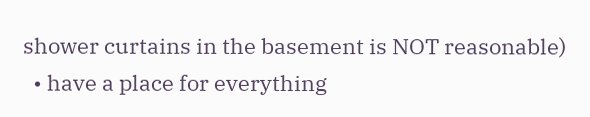shower curtains in the basement is NOT reasonable)
  • have a place for everything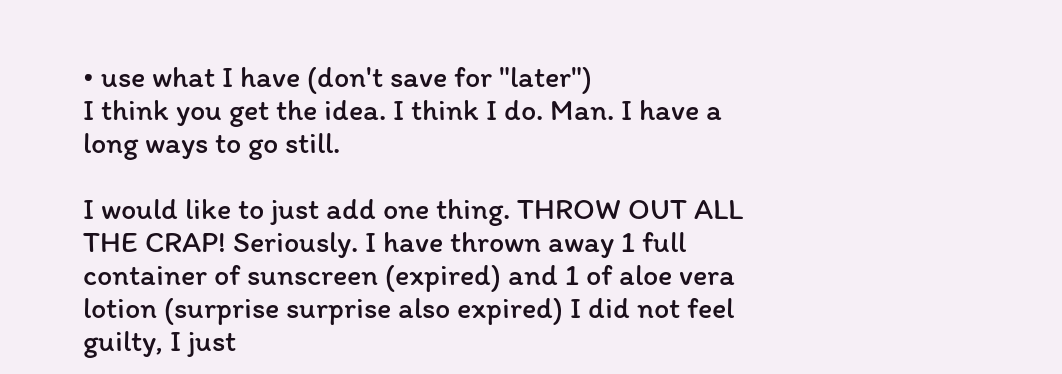• use what I have (don't save for "later")
I think you get the idea. I think I do. Man. I have a long ways to go still.

I would like to just add one thing. THROW OUT ALL THE CRAP! Seriously. I have thrown away 1 full container of sunscreen (expired) and 1 of aloe vera lotion (surprise surprise also expired) I did not feel guilty, I just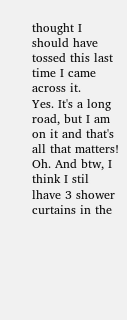thought I should have tossed this last time I came across it.
Yes. It's a long road, but I am on it and that's all that matters! Oh. And btw, I think I stil lhave 3 shower curtains in the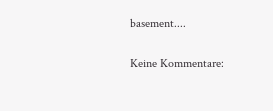basement....

Keine Kommentare: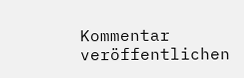Kommentar veröffentlichen